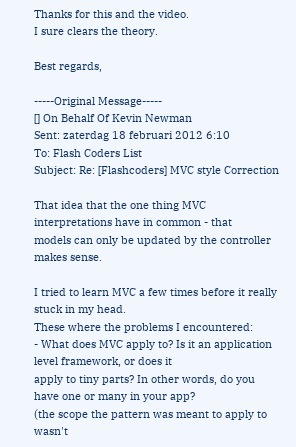Thanks for this and the video.
I sure clears the theory.

Best regards,

-----Original Message-----
[] On Behalf Of Kevin Newman
Sent: zaterdag 18 februari 2012 6:10
To: Flash Coders List
Subject: Re: [Flashcoders] MVC style Correction

That idea that the one thing MVC interpretations have in common - that
models can only be updated by the controller makes sense.

I tried to learn MVC a few times before it really stuck in my head.
These where the problems I encountered:
- What does MVC apply to? Is it an application level framework, or does it
apply to tiny parts? In other words, do you have one or many in your app?
(the scope the pattern was meant to apply to wasn't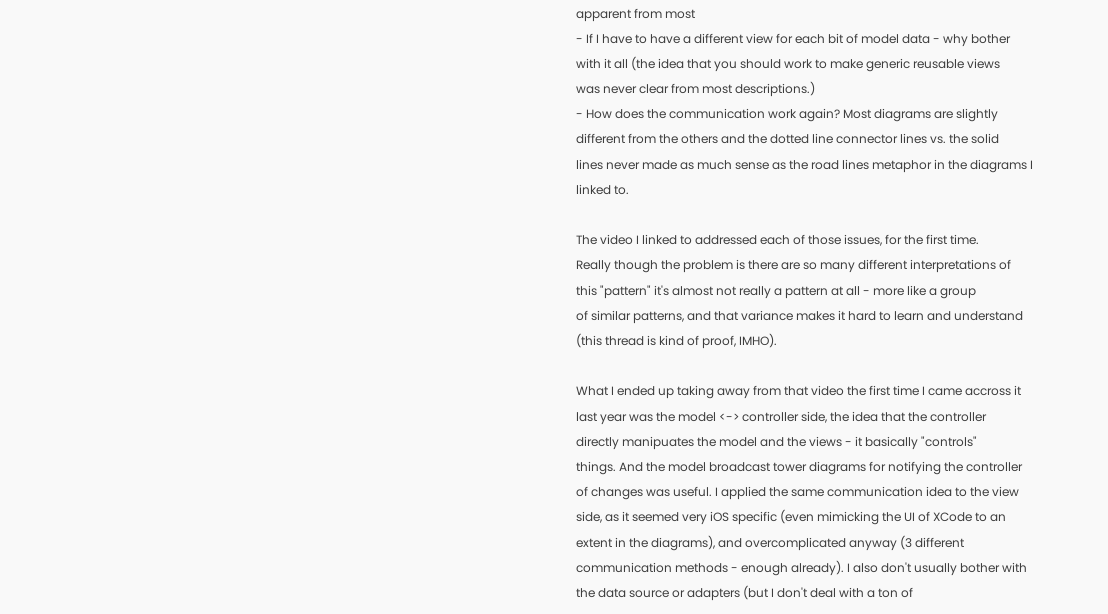apparent from most
- If I have to have a different view for each bit of model data - why bother
with it all (the idea that you should work to make generic reusable views
was never clear from most descriptions.)
- How does the communication work again? Most diagrams are slightly
different from the others and the dotted line connector lines vs. the solid
lines never made as much sense as the road lines metaphor in the diagrams I
linked to.

The video I linked to addressed each of those issues, for the first time.
Really though the problem is there are so many different interpretations of
this "pattern" it's almost not really a pattern at all - more like a group
of similar patterns, and that variance makes it hard to learn and understand
(this thread is kind of proof, IMHO).

What I ended up taking away from that video the first time I came accross it
last year was the model <-> controller side, the idea that the controller
directly manipuates the model and the views - it basically "controls"
things. And the model broadcast tower diagrams for notifying the controller
of changes was useful. I applied the same communication idea to the view
side, as it seemed very iOS specific (even mimicking the UI of XCode to an
extent in the diagrams), and overcomplicated anyway (3 different
communication methods - enough already). I also don't usually bother with
the data source or adapters (but I don't deal with a ton of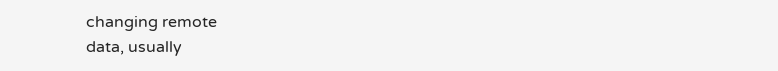changing remote
data, usually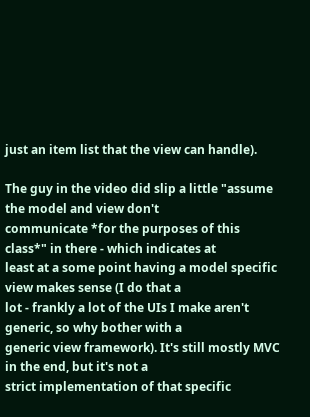just an item list that the view can handle).

The guy in the video did slip a little "assume the model and view don't
communicate *for the purposes of this class*" in there - which indicates at
least at a some point having a model specific view makes sense (I do that a
lot - frankly a lot of the UIs I make aren't generic, so why bother with a
generic view framework). It's still mostly MVC in the end, but it's not a
strict implementation of that specific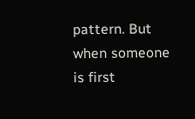pattern. But when someone is first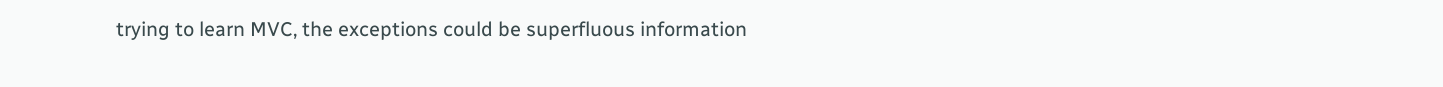trying to learn MVC, the exceptions could be superfluous information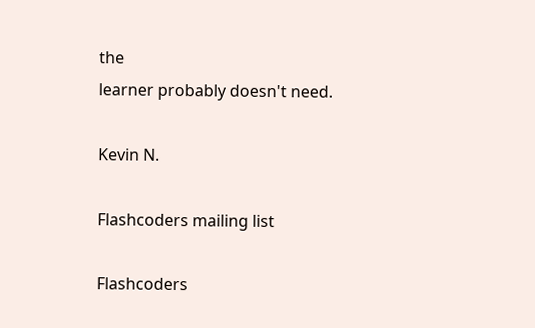the
learner probably doesn't need.

Kevin N.

Flashcoders mailing list

Flashcoders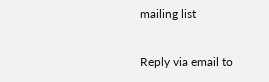mailing list

Reply via email to